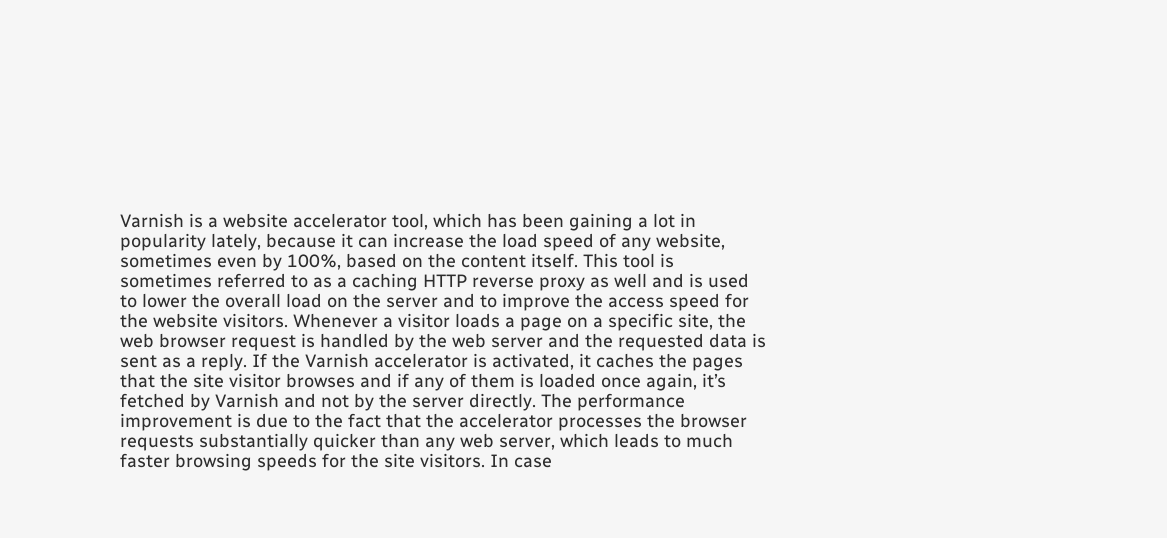Varnish is a website accelerator tool, which has been gaining a lot in popularity lately, because it can increase the load speed of any website, sometimes even by 100%, based on the content itself. This tool is sometimes referred to as a caching HTTP reverse proxy as well and is used to lower the overall load on the server and to improve the access speed for the website visitors. Whenever a visitor loads a page on a specific site, the web browser request is handled by the web server and the requested data is sent as a reply. If the Varnish accelerator is activated, it caches the pages that the site visitor browses and if any of them is loaded once again, it’s fetched by Varnish and not by the server directly. The performance improvement is due to the fact that the accelerator processes the browser requests substantially quicker than any web server, which leads to much faster browsing speeds for the site visitors. In case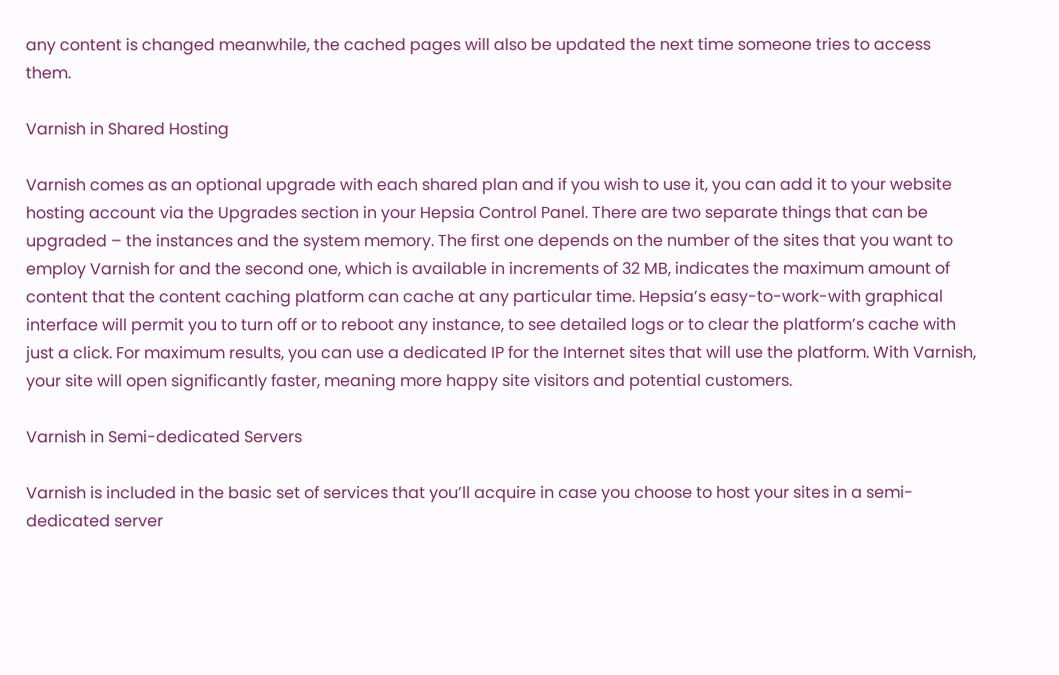any content is changed meanwhile, the cached pages will also be updated the next time someone tries to access them.

Varnish in Shared Hosting

Varnish comes as an optional upgrade with each shared plan and if you wish to use it, you can add it to your website hosting account via the Upgrades section in your Hepsia Control Panel. There are two separate things that can be upgraded – the instances and the system memory. The first one depends on the number of the sites that you want to employ Varnish for and the second one, which is available in increments of 32 MB, indicates the maximum amount of content that the content caching platform can cache at any particular time. Hepsia’s easy-to-work-with graphical interface will permit you to turn off or to reboot any instance, to see detailed logs or to clear the platform’s cache with just a click. For maximum results, you can use a dedicated IP for the Internet sites that will use the platform. With Varnish, your site will open significantly faster, meaning more happy site visitors and potential customers.

Varnish in Semi-dedicated Servers

Varnish is included in the basic set of services that you’ll acquire in case you choose to host your sites in a semi-dedicated server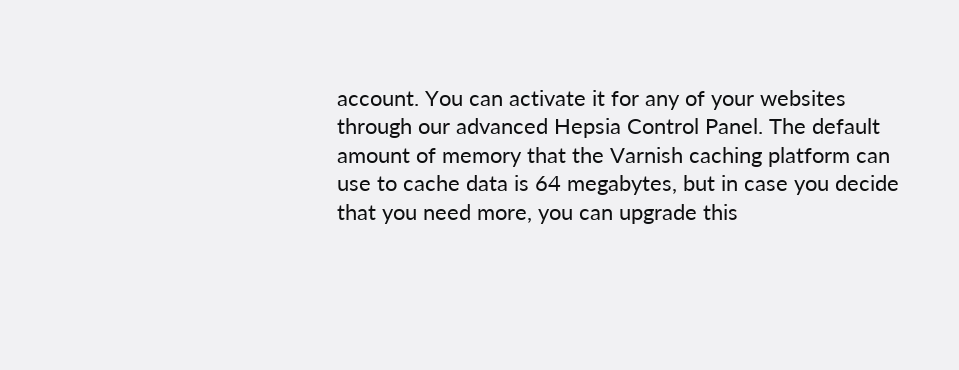account. You can activate it for any of your websites through our advanced Hepsia Control Panel. The default amount of memory that the Varnish caching platform can use to cache data is 64 megabytes, but in case you decide that you need more, you can upgrade this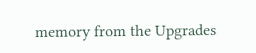memory from the Upgrades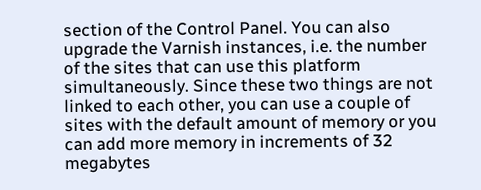section of the Control Panel. You can also upgrade the Varnish instances, i.e. the number of the sites that can use this platform simultaneously. Since these two things are not linked to each other, you can use a couple of sites with the default amount of memory or you can add more memory in increments of 32 megabytes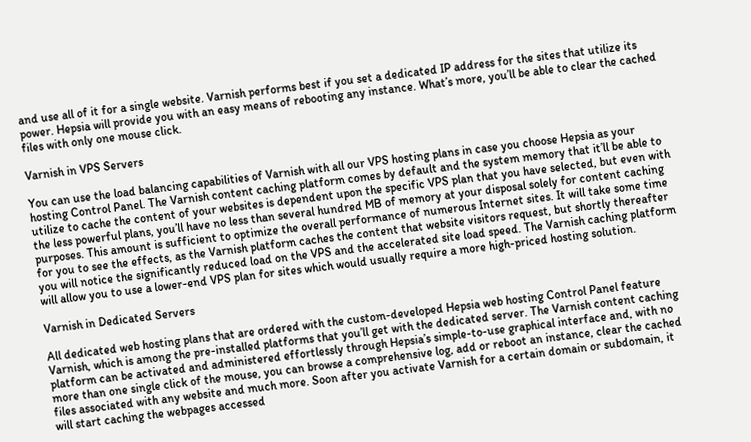and use all of it for a single website. Varnish performs best if you set a dedicated IP address for the sites that utilize its power. Hepsia will provide you with an easy means of rebooting any instance. What’s more, you’ll be able to clear the cached files with only one mouse click.

Varnish in VPS Servers

You can use the load balancing capabilities of Varnish with all our VPS hosting plans in case you choose Hepsia as your hosting Control Panel. The Varnish content caching platform comes by default and the system memory that it’ll be able to utilize to cache the content of your websites is dependent upon the specific VPS plan that you have selected, but even with the less powerful plans, you’ll have no less than several hundred MB of memory at your disposal solely for content caching purposes. This amount is sufficient to optimize the overall performance of numerous Internet sites. It will take some time for you to see the effects, as the Varnish platform caches the content that website visitors request, but shortly thereafter you will notice the significantly reduced load on the VPS and the accelerated site load speed. The Varnish caching platform will allow you to use a lower-end VPS plan for sites which would usually require a more high-priced hosting solution.

Varnish in Dedicated Servers

All dedicated web hosting plans that are ordered with the custom-developed Hepsia web hosting Control Panel feature Varnish, which is among the pre-installed platforms that you’ll get with the dedicated server. The Varnish content caching platform can be activated and administered effortlessly through Hepsia’s simple-to-use graphical interface and, with no more than one single click of the mouse, you can browse a comprehensive log, add or reboot an instance, clear the cached files associated with any website and much more. Soon after you activate Varnish for a certain domain or subdomain, it will start caching the webpages accessed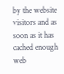by the website visitors and as soon as it has cached enough web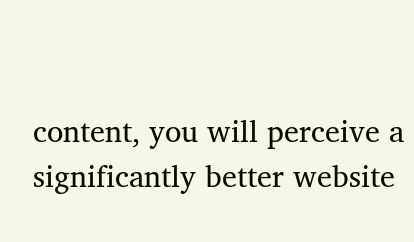content, you will perceive a significantly better website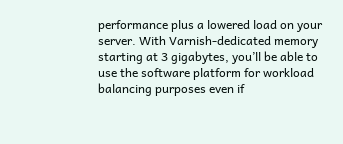performance plus a lowered load on your server. With Varnish-dedicated memory starting at 3 gigabytes, you’ll be able to use the software platform for workload balancing purposes even if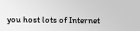you host lots of Internet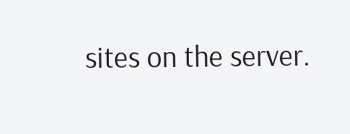sites on the server.